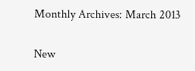Monthly Archives: March 2013

New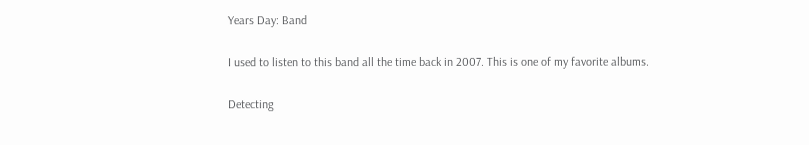Years Day: Band

I used to listen to this band all the time back in 2007. This is one of my favorite albums.

Detecting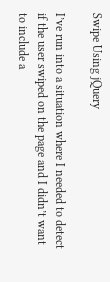Swipe Using jQuery

I’ve run into a situation where I needed to detect if the user swiped on the page and I didn’t want to include a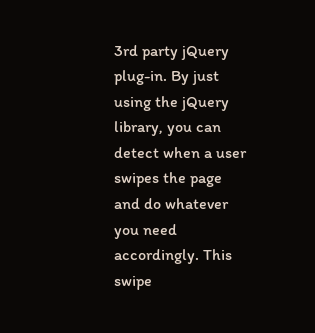3rd party jQuery plug-in. By just using the jQuery library, you can detect when a user swipes the page and do whatever you need accordingly. This swipe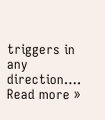triggers in any direction…. Read more »